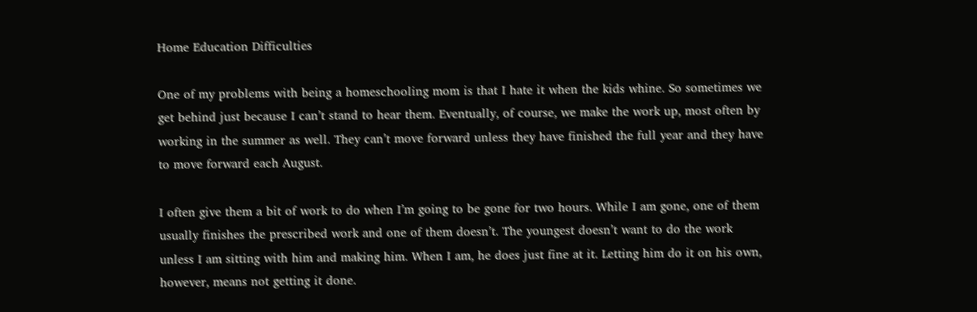Home Education Difficulties

One of my problems with being a homeschooling mom is that I hate it when the kids whine. So sometimes we get behind just because I can’t stand to hear them. Eventually, of course, we make the work up, most often by working in the summer as well. They can’t move forward unless they have finished the full year and they have to move forward each August.

I often give them a bit of work to do when I’m going to be gone for two hours. While I am gone, one of them usually finishes the prescribed work and one of them doesn’t. The youngest doesn’t want to do the work unless I am sitting with him and making him. When I am, he does just fine at it. Letting him do it on his own, however, means not getting it done.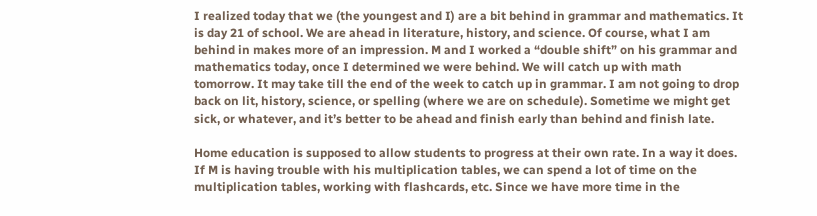I realized today that we (the youngest and I) are a bit behind in grammar and mathematics. It is day 21 of school. We are ahead in literature, history, and science. Of course, what I am behind in makes more of an impression. M and I worked a “double shift” on his grammar and mathematics today, once I determined we were behind. We will catch up with math tomorrow. It may take till the end of the week to catch up in grammar. I am not going to drop back on lit, history, science, or spelling (where we are on schedule). Sometime we might get sick, or whatever, and it’s better to be ahead and finish early than behind and finish late.

Home education is supposed to allow students to progress at their own rate. In a way it does. If M is having trouble with his multiplication tables, we can spend a lot of time on the multiplication tables, working with flashcards, etc. Since we have more time in the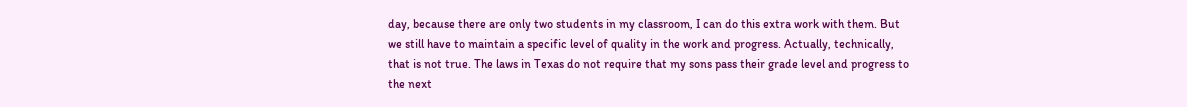day, because there are only two students in my classroom, I can do this extra work with them. But we still have to maintain a specific level of quality in the work and progress. Actually, technically, that is not true. The laws in Texas do not require that my sons pass their grade level and progress to the next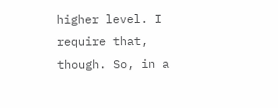higher level. I require that, though. So, in a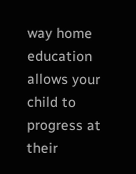way home education allows your child to progress at their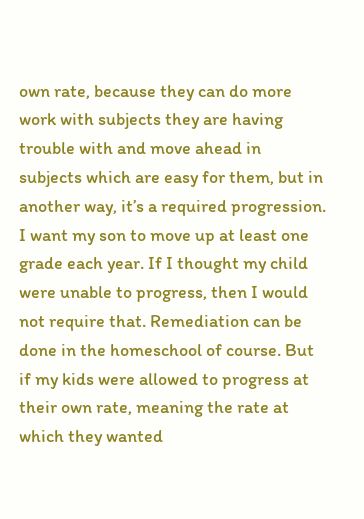own rate, because they can do more work with subjects they are having trouble with and move ahead in subjects which are easy for them, but in another way, it’s a required progression. I want my son to move up at least one grade each year. If I thought my child were unable to progress, then I would not require that. Remediation can be done in the homeschool of course. But if my kids were allowed to progress at their own rate, meaning the rate at which they wanted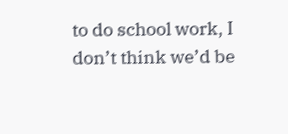to do school work, I don’t think we’d be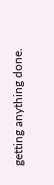getting anything done.